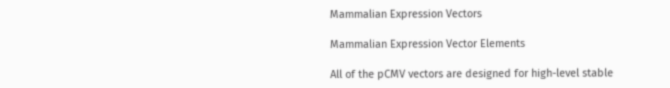Mammalian Expression Vectors

Mammalian Expression Vector Elements

All of the pCMV vectors are designed for high-level stable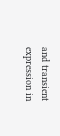and transient expression in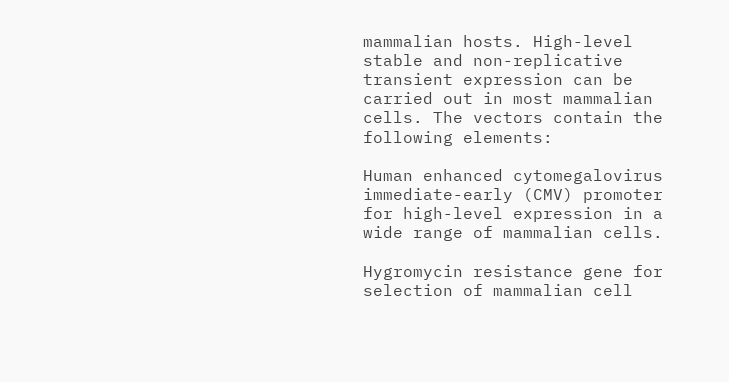mammalian hosts. High-level stable and non-replicative transient expression can be carried out in most mammalian cells. The vectors contain the following elements:

Human enhanced cytomegalovirus immediate-early (CMV) promoter for high-level expression in a wide range of mammalian cells.

Hygromycin resistance gene for selection of mammalian cell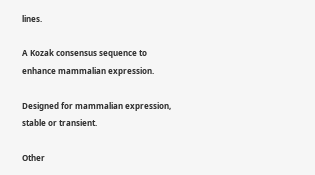lines.

A Kozak consensus sequence to enhance mammalian expression.

Designed for mammalian expression, stable or transient.

Other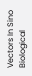Vectors In Sino Biological